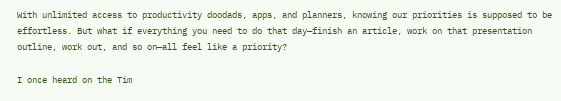With unlimited access to productivity doodads, apps, and planners, knowing our priorities is supposed to be effortless. But what if everything you need to do that day—finish an article, work on that presentation outline, work out, and so on—all feel like a priority?

I once heard on the Tim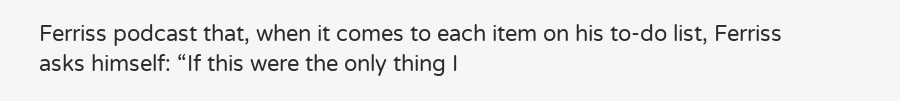Ferriss podcast that, when it comes to each item on his to-do list, Ferriss asks himself: “If this were the only thing I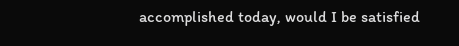accomplished today, would I be satisfied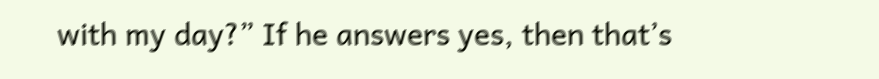with my day?” If he answers yes, then that’s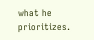what he prioritizes.